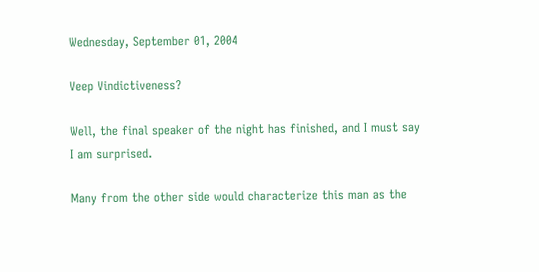Wednesday, September 01, 2004

Veep Vindictiveness?

Well, the final speaker of the night has finished, and I must say I am surprised.

Many from the other side would characterize this man as the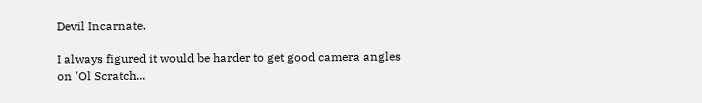Devil Incarnate.

I always figured it would be harder to get good camera angles on 'Ol Scratch...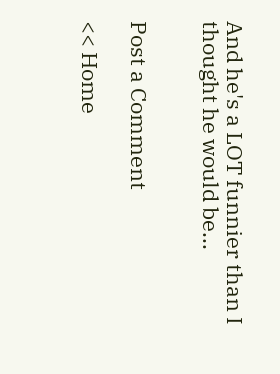And he's a LOT funnier than I thought he would be...


Post a Comment

<< Home